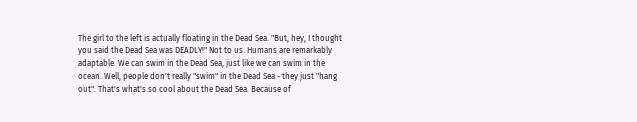The girl to the left is actually floating in the Dead Sea. "But, hey, I thought you said the Dead Sea was DEADLY!" Not to us. Humans are remarkably adaptable. We can swim in the Dead Sea, just like we can swim in the ocean. Well, people don't really "swim" in the Dead Sea - they just "hang out". That's what's so cool about the Dead Sea. Because of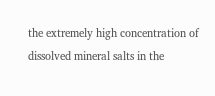the extremely high concentration of dissolved mineral salts in the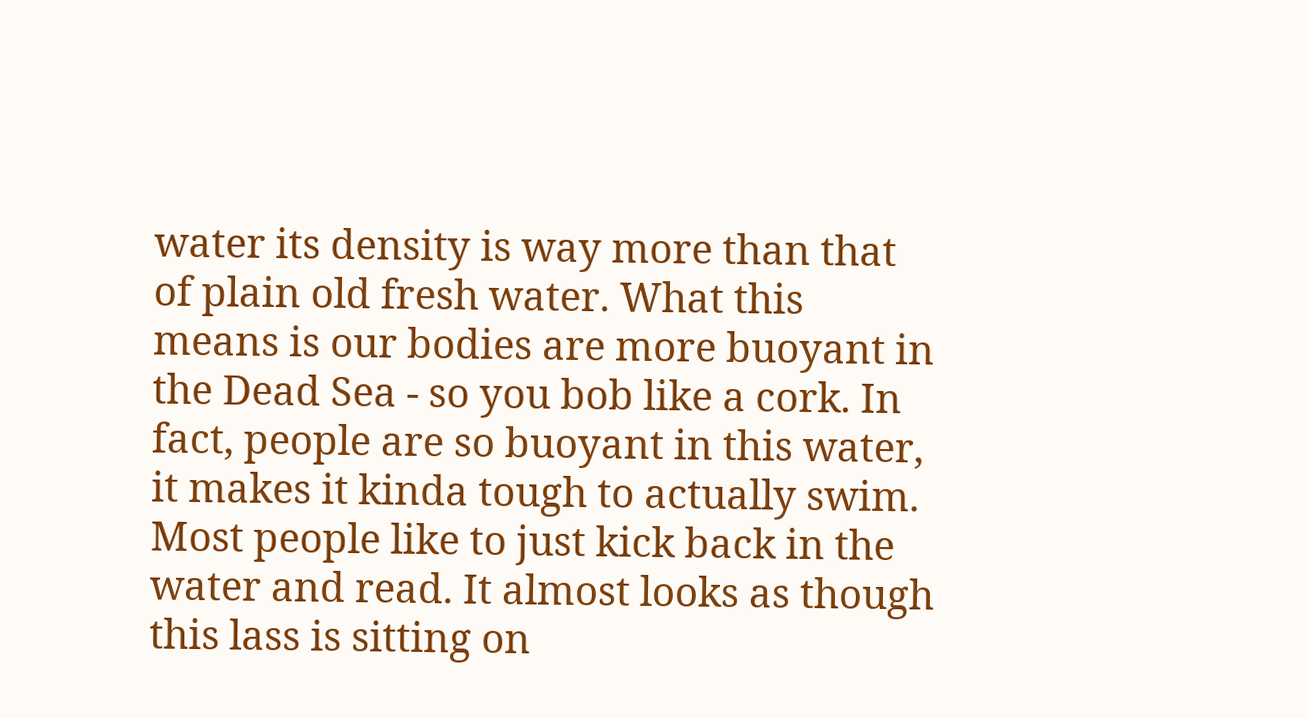water its density is way more than that of plain old fresh water. What this means is our bodies are more buoyant in the Dead Sea - so you bob like a cork. In fact, people are so buoyant in this water, it makes it kinda tough to actually swim. Most people like to just kick back in the water and read. It almost looks as though this lass is sitting on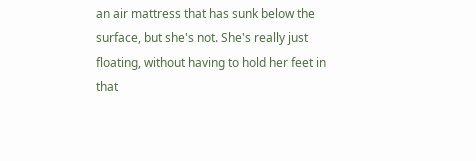an air mattress that has sunk below the surface, but she's not. She's really just floating, without having to hold her feet in that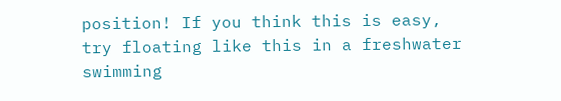position! If you think this is easy, try floating like this in a freshwater swimming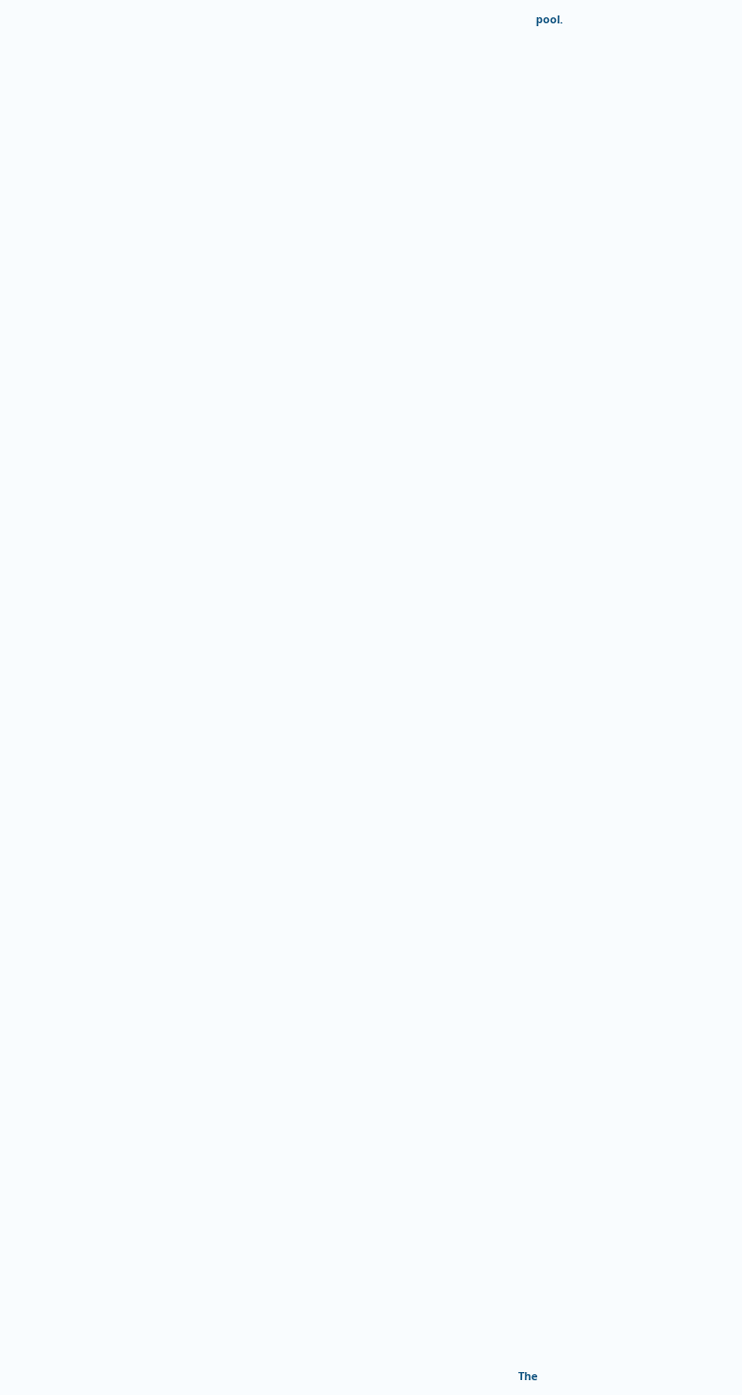pool.













































































The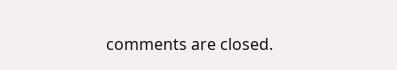comments are closed.